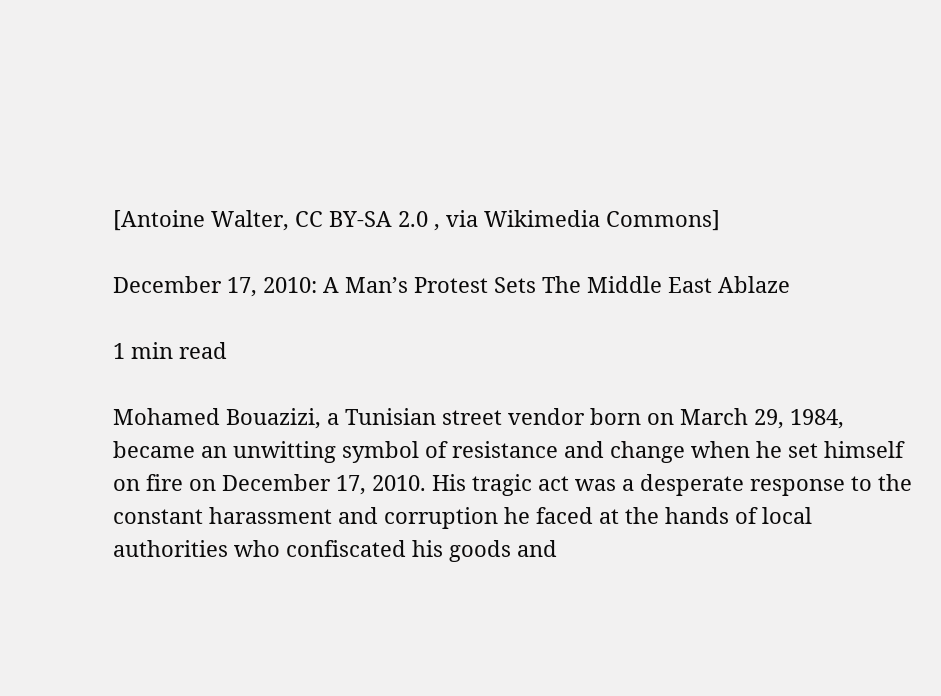[Antoine Walter, CC BY-SA 2.0 , via Wikimedia Commons]

December 17, 2010: A Man’s Protest Sets The Middle East Ablaze

1 min read

Mohamed Bouazizi, a Tunisian street vendor born on March 29, 1984, became an unwitting symbol of resistance and change when he set himself on fire on December 17, 2010. His tragic act was a desperate response to the constant harassment and corruption he faced at the hands of local authorities who confiscated his goods and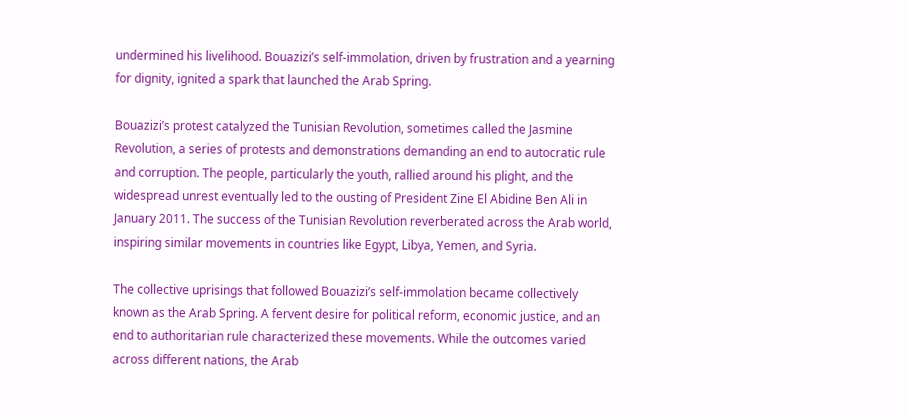undermined his livelihood. Bouazizi’s self-immolation, driven by frustration and a yearning for dignity, ignited a spark that launched the Arab Spring.

Bouazizi’s protest catalyzed the Tunisian Revolution, sometimes called the Jasmine Revolution, a series of protests and demonstrations demanding an end to autocratic rule and corruption. The people, particularly the youth, rallied around his plight, and the widespread unrest eventually led to the ousting of President Zine El Abidine Ben Ali in January 2011. The success of the Tunisian Revolution reverberated across the Arab world, inspiring similar movements in countries like Egypt, Libya, Yemen, and Syria.

The collective uprisings that followed Bouazizi’s self-immolation became collectively known as the Arab Spring. A fervent desire for political reform, economic justice, and an end to authoritarian rule characterized these movements. While the outcomes varied across different nations, the Arab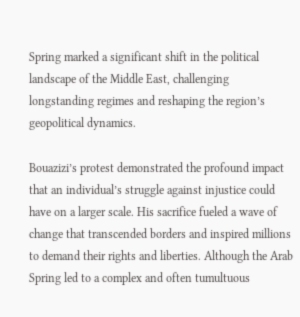Spring marked a significant shift in the political landscape of the Middle East, challenging longstanding regimes and reshaping the region’s geopolitical dynamics.

Bouazizi’s protest demonstrated the profound impact that an individual’s struggle against injustice could have on a larger scale. His sacrifice fueled a wave of change that transcended borders and inspired millions to demand their rights and liberties. Although the Arab Spring led to a complex and often tumultuous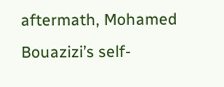aftermath, Mohamed Bouazizi’s self-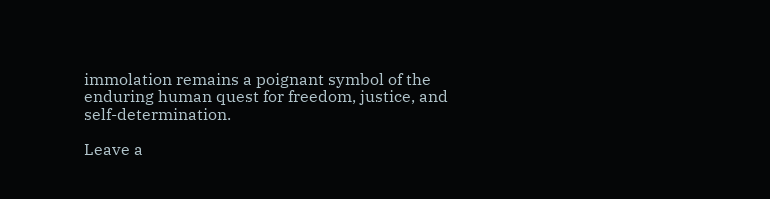immolation remains a poignant symbol of the enduring human quest for freedom, justice, and self-determination.

Leave a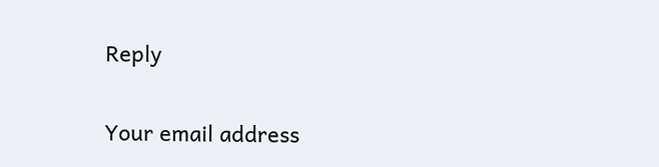Reply

Your email address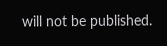will not be published.